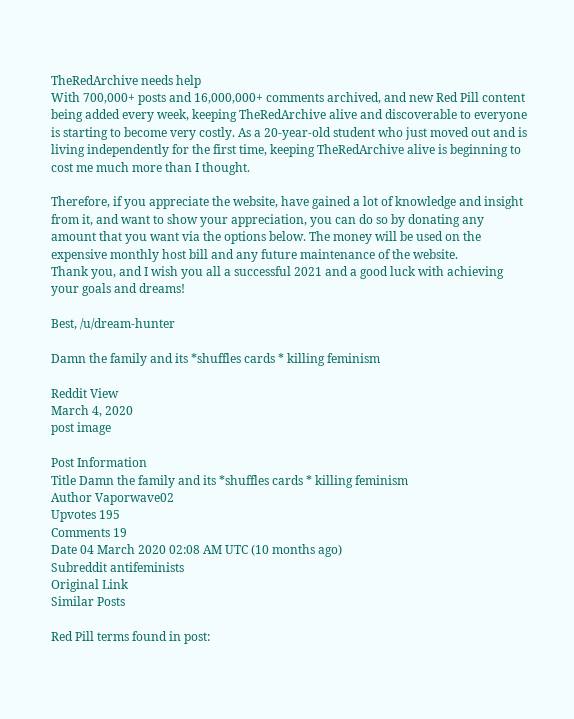TheRedArchive needs help
With 700,000+ posts and 16,000,000+ comments archived, and new Red Pill content being added every week, keeping TheRedArchive alive and discoverable to everyone is starting to become very costly. As a 20-year-old student who just moved out and is living independently for the first time, keeping TheRedArchive alive is beginning to cost me much more than I thought.

Therefore, if you appreciate the website, have gained a lot of knowledge and insight from it, and want to show your appreciation, you can do so by donating any amount that you want via the options below. The money will be used on the expensive monthly host bill and any future maintenance of the website.
Thank you, and I wish you all a successful 2021 and a good luck with achieving your goals and dreams!

Best, /u/dream-hunter

Damn the family and its *shuffles cards * killing feminism

Reddit View
March 4, 2020
post image

Post Information
Title Damn the family and its *shuffles cards * killing feminism
Author Vaporwave02
Upvotes 195
Comments 19
Date 04 March 2020 02:08 AM UTC (10 months ago)
Subreddit antifeminists
Original Link
Similar Posts

Red Pill terms found in post: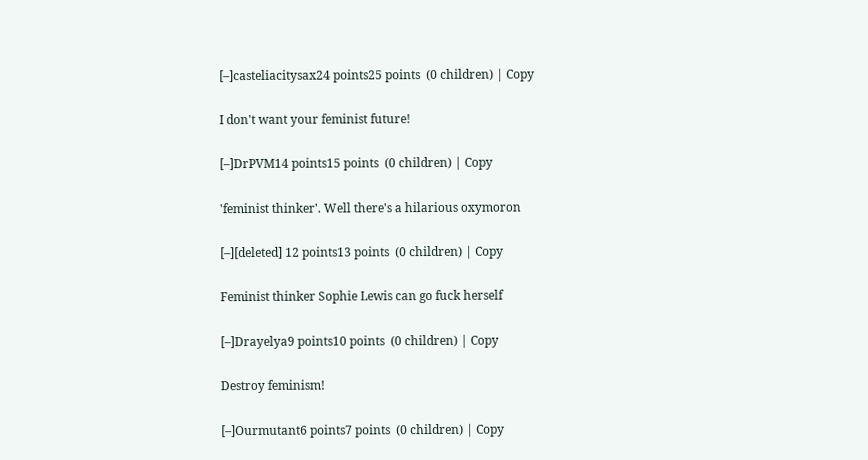[–]casteliacitysax24 points25 points  (0 children) | Copy

I don't want your feminist future!

[–]DrPVM14 points15 points  (0 children) | Copy

'feminist thinker'. Well there's a hilarious oxymoron

[–][deleted] 12 points13 points  (0 children) | Copy

Feminist thinker Sophie Lewis can go fuck herself

[–]Drayelya9 points10 points  (0 children) | Copy

Destroy feminism!

[–]Ourmutant6 points7 points  (0 children) | Copy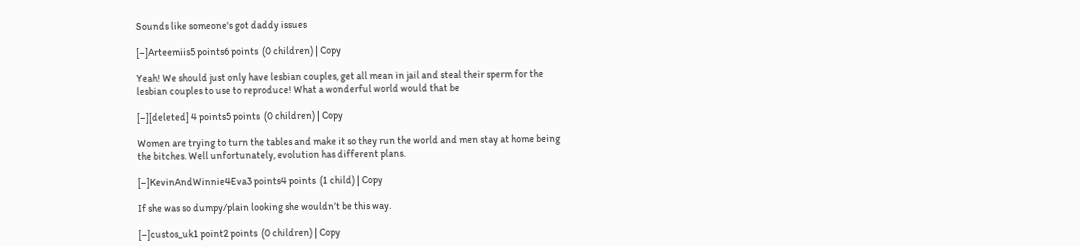Sounds like someone's got daddy issues

[–]Arteemiis5 points6 points  (0 children) | Copy

Yeah! We should just only have lesbian couples, get all mean in jail and steal their sperm for the lesbian couples to use to reproduce! What a wonderful world would that be

[–][deleted] 4 points5 points  (0 children) | Copy

Women are trying to turn the tables and make it so they run the world and men stay at home being the bitches. Well unfortunately, evolution has different plans.

[–]KevinAndWinnie4Eva3 points4 points  (1 child) | Copy

If she was so dumpy/plain looking she wouldn’t be this way.

[–]custos_uk1 point2 points  (0 children) | Copy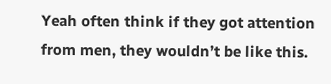Yeah often think if they got attention from men, they wouldn’t be like this.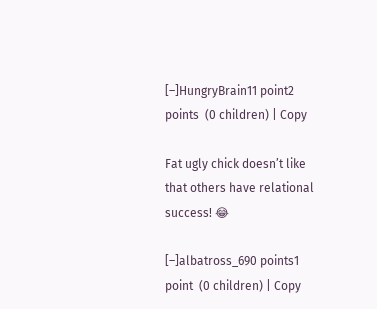[–]HungryBrain11 point2 points  (0 children) | Copy

Fat ugly chick doesn’t like that others have relational success! 😂

[–]albatross_690 points1 point  (0 children) | Copy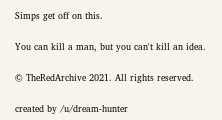Simps get off on this.

You can kill a man, but you can't kill an idea.

© TheRedArchive 2021. All rights reserved.

created by /u/dream-hunter